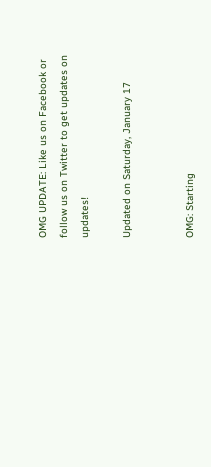OMG UPDATE: Like us on Facebook or follow us on Twitter to get updates on updates!

Updated on Saturday, January 17


OMG: Starting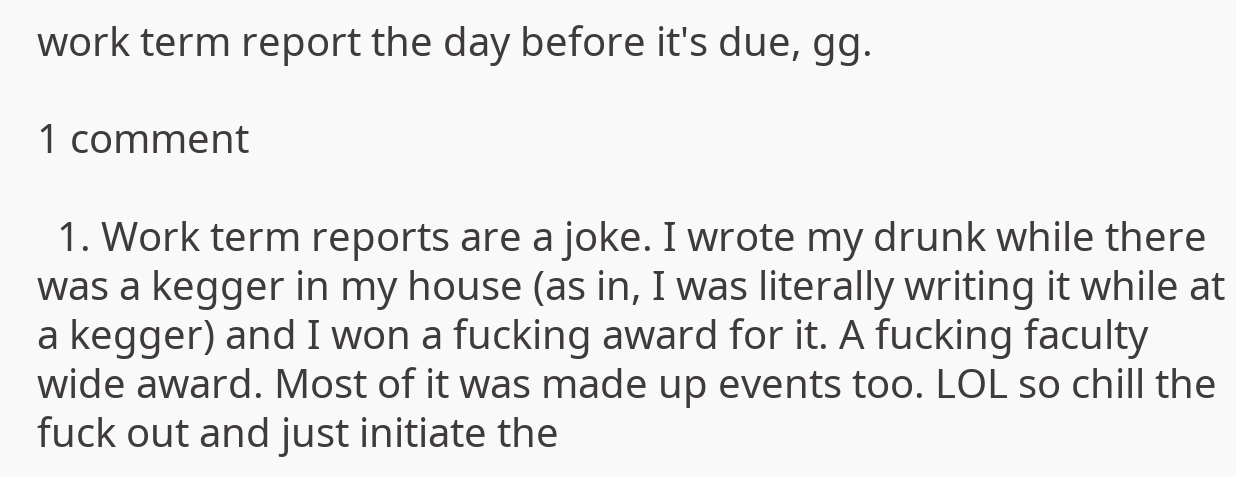work term report the day before it's due, gg.

1 comment

  1. Work term reports are a joke. I wrote my drunk while there was a kegger in my house (as in, I was literally writing it while at a kegger) and I won a fucking award for it. A fucking faculty wide award. Most of it was made up events too. LOL so chill the fuck out and just initiate the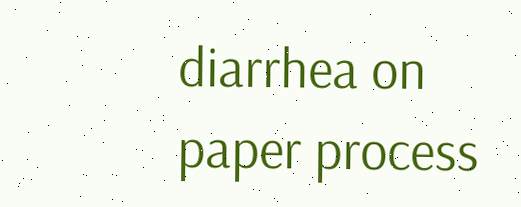diarrhea on paper process